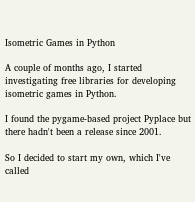Isometric Games in Python

A couple of months ago, I started investigating free libraries for developing isometric games in Python.

I found the pygame-based project Pyplace but there hadn't been a release since 2001.

So I decided to start my own, which I've called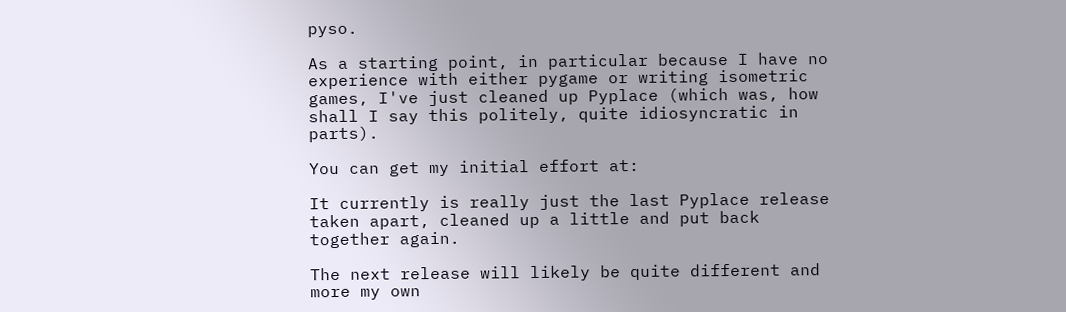pyso.

As a starting point, in particular because I have no experience with either pygame or writing isometric games, I've just cleaned up Pyplace (which was, how shall I say this politely, quite idiosyncratic in parts).

You can get my initial effort at:

It currently is really just the last Pyplace release taken apart, cleaned up a little and put back together again.

The next release will likely be quite different and more my own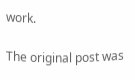work.

The original post was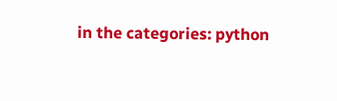in the categories: python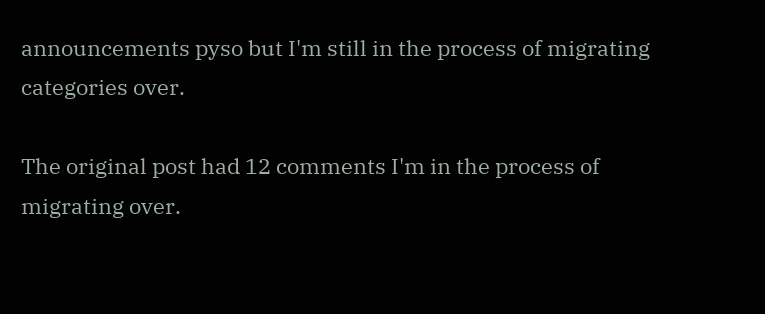announcements pyso but I'm still in the process of migrating categories over.

The original post had 12 comments I'm in the process of migrating over.